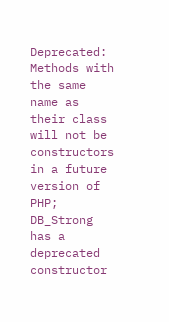Deprecated: Methods with the same name as their class will not be constructors in a future version of PHP; DB_Strong has a deprecated constructor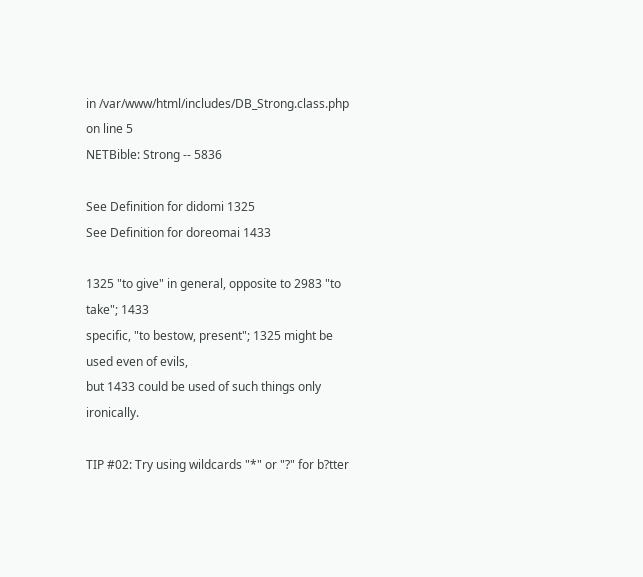in /var/www/html/includes/DB_Strong.class.php on line 5
NETBible: Strong -- 5836

See Definition for didomi 1325
See Definition for doreomai 1433

1325 "to give" in general, opposite to 2983 "to take"; 1433
specific, "to bestow, present"; 1325 might be used even of evils,
but 1433 could be used of such things only ironically.

TIP #02: Try using wildcards "*" or "?" for b?tter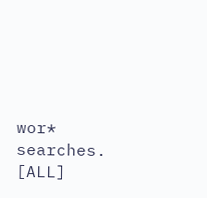wor* searches. [ALL]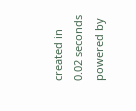created in 0.02 seconds
powered by